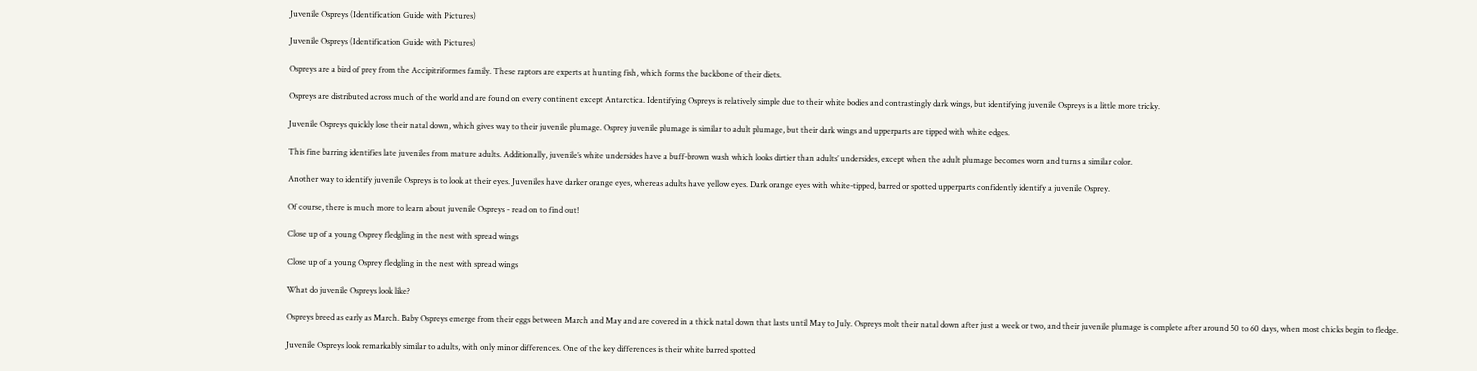Juvenile Ospreys (Identification Guide with Pictures)

Juvenile Ospreys (Identification Guide with Pictures)

Ospreys are a bird of prey from the Accipitriformes family. These raptors are experts at hunting fish, which forms the backbone of their diets.

Ospreys are distributed across much of the world and are found on every continent except Antarctica. Identifying Ospreys is relatively simple due to their white bodies and contrastingly dark wings, but identifying juvenile Ospreys is a little more tricky.

Juvenile Ospreys quickly lose their natal down, which gives way to their juvenile plumage. Osprey juvenile plumage is similar to adult plumage, but their dark wings and upperparts are tipped with white edges.

This fine barring identifies late juveniles from mature adults. Additionally, juvenile’s white undersides have a buff-brown wash which looks dirtier than adults’ undersides, except when the adult plumage becomes worn and turns a similar color.

Another way to identify juvenile Ospreys is to look at their eyes. Juveniles have darker orange eyes, whereas adults have yellow eyes. Dark orange eyes with white-tipped, barred or spotted upperparts confidently identify a juvenile Osprey.

Of course, there is much more to learn about juvenile Ospreys - read on to find out!

Close up of a young Osprey fledgling in the nest with spread wings

Close up of a young Osprey fledgling in the nest with spread wings

What do juvenile Ospreys look like?

Ospreys breed as early as March. Baby Ospreys emerge from their eggs between March and May and are covered in a thick natal down that lasts until May to July. Ospreys molt their natal down after just a week or two, and their juvenile plumage is complete after around 50 to 60 days, when most chicks begin to fledge.

Juvenile Ospreys look remarkably similar to adults, with only minor differences. One of the key differences is their white barred spotted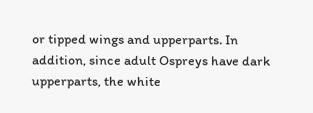or tipped wings and upperparts. In addition, since adult Ospreys have dark upperparts, the white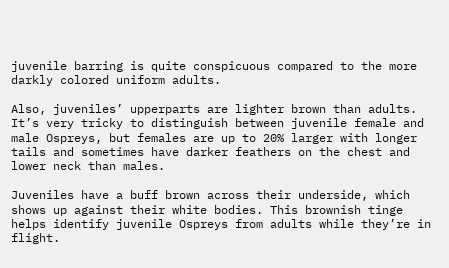juvenile barring is quite conspicuous compared to the more darkly colored uniform adults.

Also, juveniles’ upperparts are lighter brown than adults. It’s very tricky to distinguish between juvenile female and male Ospreys, but females are up to 20% larger with longer tails and sometimes have darker feathers on the chest and lower neck than males.

Juveniles have a buff brown across their underside, which shows up against their white bodies. This brownish tinge helps identify juvenile Ospreys from adults while they’re in flight.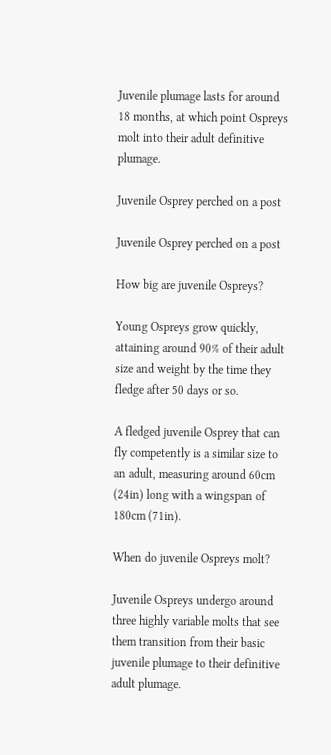Juvenile plumage lasts for around 18 months, at which point Ospreys molt into their adult definitive plumage.

Juvenile Osprey perched on a post

Juvenile Osprey perched on a post

How big are juvenile Ospreys?

Young Ospreys grow quickly, attaining around 90% of their adult size and weight by the time they fledge after 50 days or so.

A fledged juvenile Osprey that can fly competently is a similar size to an adult, measuring around 60cm (24in) long with a wingspan of 180cm (71in).

When do juvenile Ospreys molt?

Juvenile Ospreys undergo around three highly variable molts that see them transition from their basic juvenile plumage to their definitive adult plumage.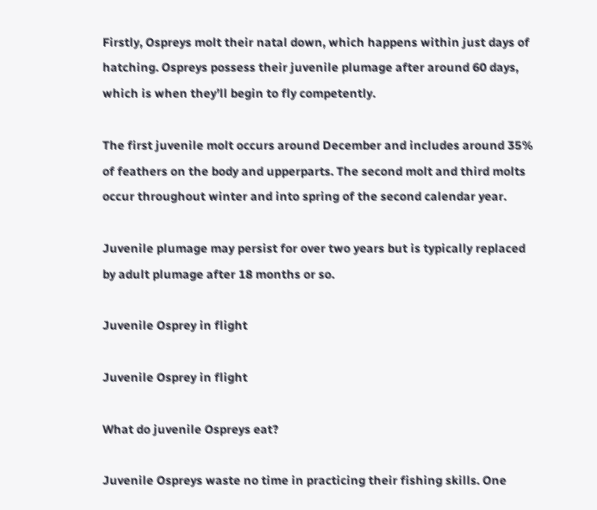Firstly, Ospreys molt their natal down, which happens within just days of hatching. Ospreys possess their juvenile plumage after around 60 days, which is when they’ll begin to fly competently.

The first juvenile molt occurs around December and includes around 35% of feathers on the body and upperparts. The second molt and third molts occur throughout winter and into spring of the second calendar year.

Juvenile plumage may persist for over two years but is typically replaced by adult plumage after 18 months or so.

Juvenile Osprey in flight

Juvenile Osprey in flight

What do juvenile Ospreys eat?

Juvenile Ospreys waste no time in practicing their fishing skills. One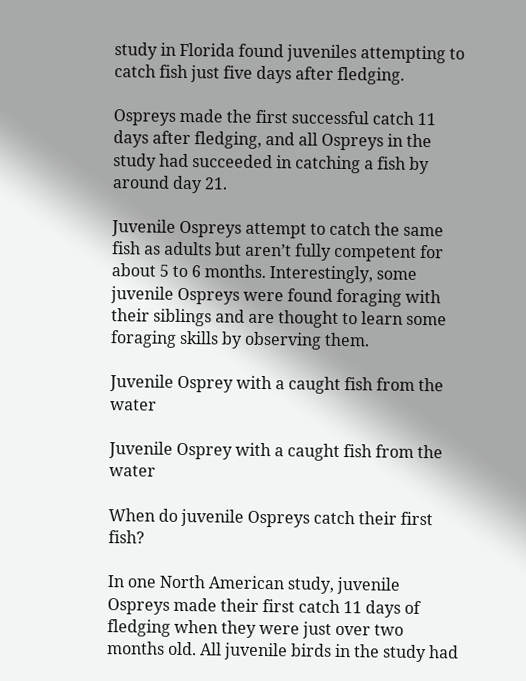study in Florida found juveniles attempting to catch fish just five days after fledging.

Ospreys made the first successful catch 11 days after fledging, and all Ospreys in the study had succeeded in catching a fish by around day 21.

Juvenile Ospreys attempt to catch the same fish as adults but aren’t fully competent for about 5 to 6 months. Interestingly, some juvenile Ospreys were found foraging with their siblings and are thought to learn some foraging skills by observing them.

Juvenile Osprey with a caught fish from the water

Juvenile Osprey with a caught fish from the water

When do juvenile Ospreys catch their first fish?

In one North American study, juvenile Ospreys made their first catch 11 days of fledging when they were just over two months old. All juvenile birds in the study had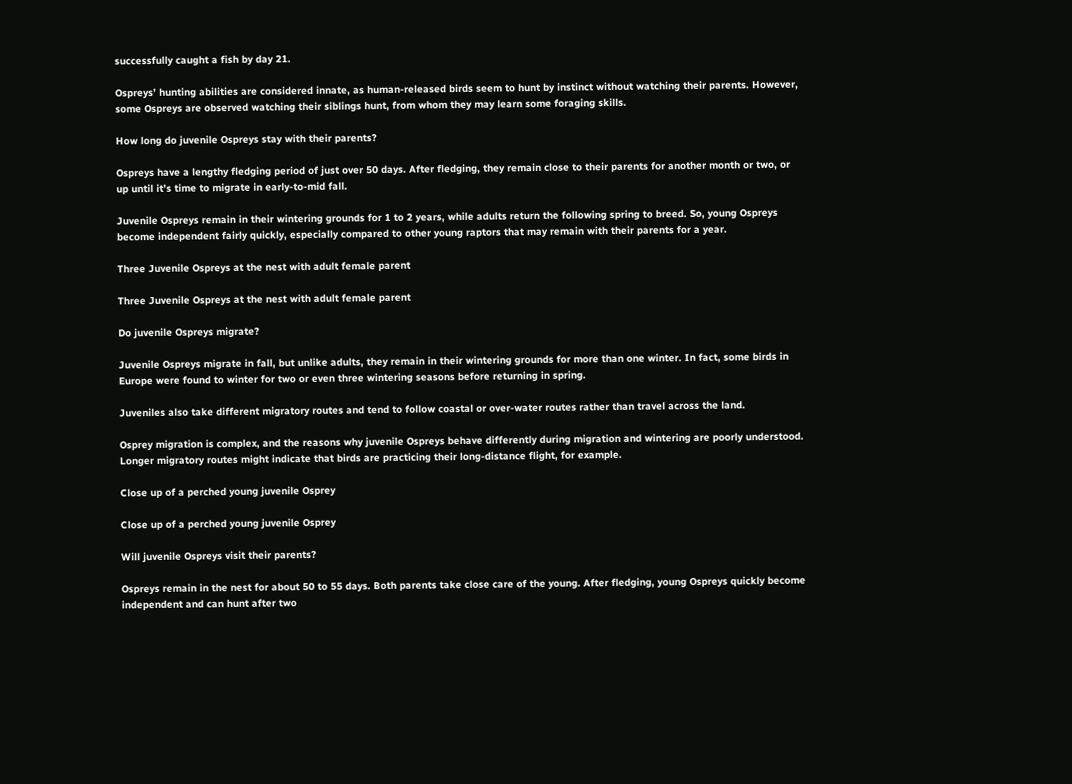successfully caught a fish by day 21.

Ospreys’ hunting abilities are considered innate, as human-released birds seem to hunt by instinct without watching their parents. However, some Ospreys are observed watching their siblings hunt, from whom they may learn some foraging skills.

How long do juvenile Ospreys stay with their parents?

Ospreys have a lengthy fledging period of just over 50 days. After fledging, they remain close to their parents for another month or two, or up until it’s time to migrate in early-to-mid fall.

Juvenile Ospreys remain in their wintering grounds for 1 to 2 years, while adults return the following spring to breed. So, young Ospreys become independent fairly quickly, especially compared to other young raptors that may remain with their parents for a year.

Three Juvenile Ospreys at the nest with adult female parent

Three Juvenile Ospreys at the nest with adult female parent

Do juvenile Ospreys migrate?

Juvenile Ospreys migrate in fall, but unlike adults, they remain in their wintering grounds for more than one winter. In fact, some birds in Europe were found to winter for two or even three wintering seasons before returning in spring.

Juveniles also take different migratory routes and tend to follow coastal or over-water routes rather than travel across the land.

Osprey migration is complex, and the reasons why juvenile Ospreys behave differently during migration and wintering are poorly understood. Longer migratory routes might indicate that birds are practicing their long-distance flight, for example.

Close up of a perched young juvenile Osprey

Close up of a perched young juvenile Osprey

Will juvenile Ospreys visit their parents?

Ospreys remain in the nest for about 50 to 55 days. Both parents take close care of the young. After fledging, young Ospreys quickly become independent and can hunt after two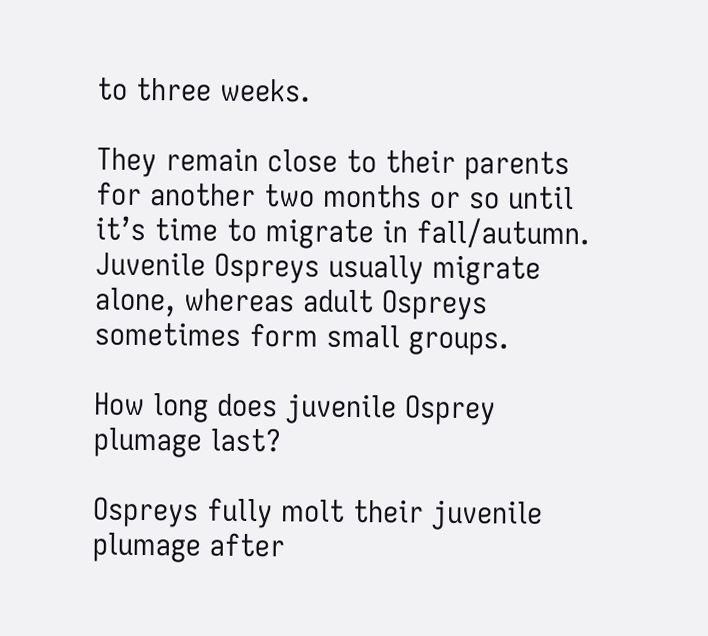to three weeks.

They remain close to their parents for another two months or so until it’s time to migrate in fall/autumn. Juvenile Ospreys usually migrate alone, whereas adult Ospreys sometimes form small groups.

How long does juvenile Osprey plumage last?

Ospreys fully molt their juvenile plumage after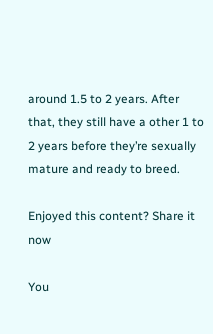around 1.5 to 2 years. After that, they still have a other 1 to 2 years before they’re sexually mature and ready to breed.

Enjoyed this content? Share it now

You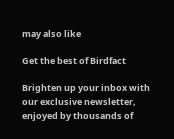may also like

Get the best of Birdfact

Brighten up your inbox with our exclusive newsletter, enjoyed by thousands of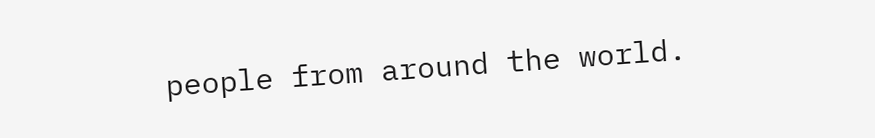people from around the world.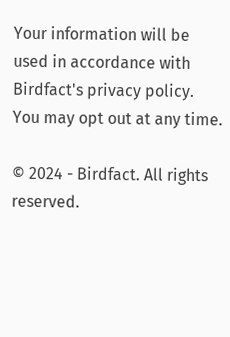Your information will be used in accordance with Birdfact's privacy policy. You may opt out at any time.

© 2024 - Birdfact. All rights reserved.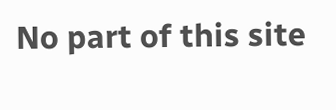No part of this site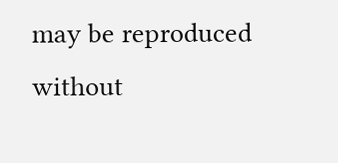may be reproduced without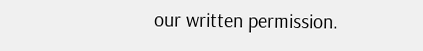our written permission.